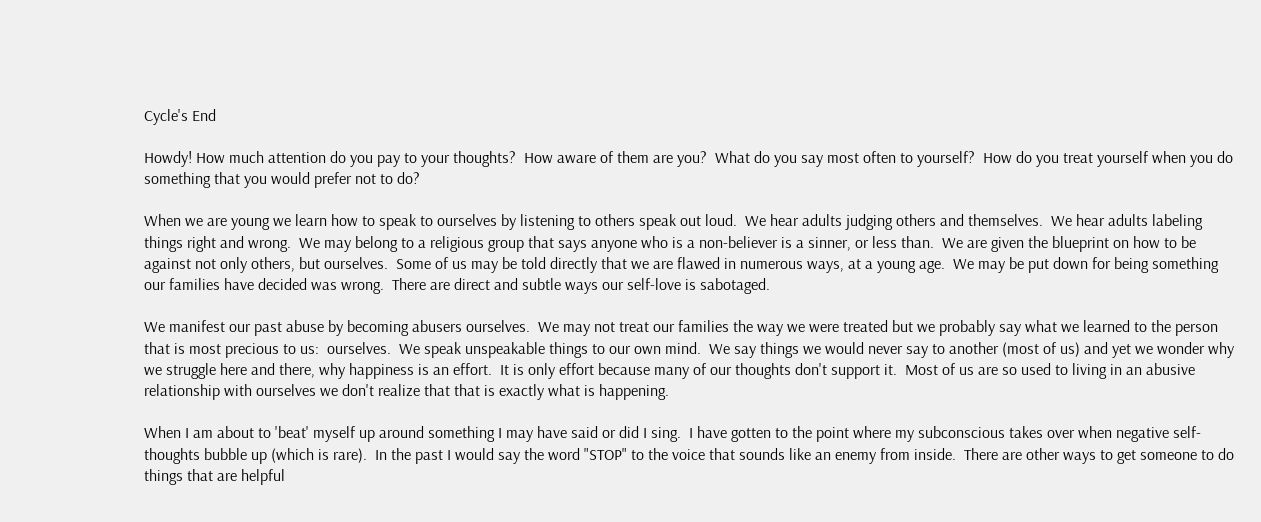Cycle's End

Howdy! How much attention do you pay to your thoughts?  How aware of them are you?  What do you say most often to yourself?  How do you treat yourself when you do something that you would prefer not to do?

When we are young we learn how to speak to ourselves by listening to others speak out loud.  We hear adults judging others and themselves.  We hear adults labeling things right and wrong.  We may belong to a religious group that says anyone who is a non-believer is a sinner, or less than.  We are given the blueprint on how to be against not only others, but ourselves.  Some of us may be told directly that we are flawed in numerous ways, at a young age.  We may be put down for being something our families have decided was wrong.  There are direct and subtle ways our self-love is sabotaged.

We manifest our past abuse by becoming abusers ourselves.  We may not treat our families the way we were treated but we probably say what we learned to the person that is most precious to us:  ourselves.  We speak unspeakable things to our own mind.  We say things we would never say to another (most of us) and yet we wonder why we struggle here and there, why happiness is an effort.  It is only effort because many of our thoughts don't support it.  Most of us are so used to living in an abusive relationship with ourselves we don't realize that that is exactly what is happening.

When I am about to 'beat' myself up around something I may have said or did I sing.  I have gotten to the point where my subconscious takes over when negative self-thoughts bubble up (which is rare).  In the past I would say the word "STOP" to the voice that sounds like an enemy from inside.  There are other ways to get someone to do things that are helpful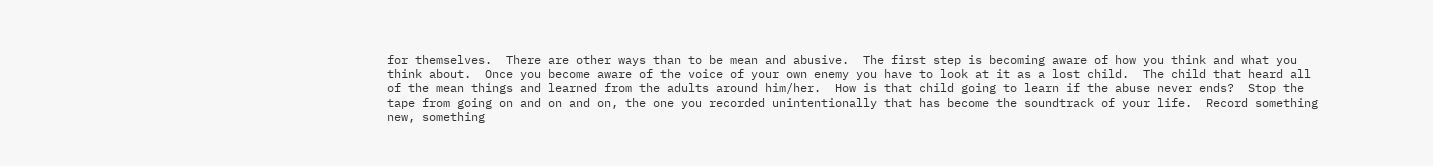for themselves.  There are other ways than to be mean and abusive.  The first step is becoming aware of how you think and what you think about.  Once you become aware of the voice of your own enemy you have to look at it as a lost child.  The child that heard all of the mean things and learned from the adults around him/her.  How is that child going to learn if the abuse never ends?  Stop the tape from going on and on and on, the one you recorded unintentionally that has become the soundtrack of your life.  Record something new, something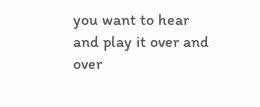you want to hear and play it over and over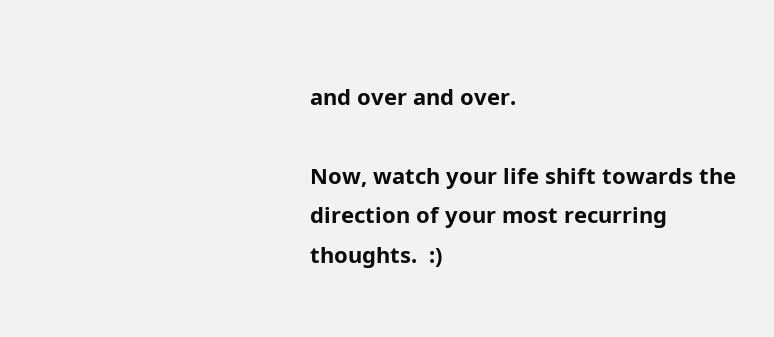and over and over.

Now, watch your life shift towards the direction of your most recurring thoughts.  :)